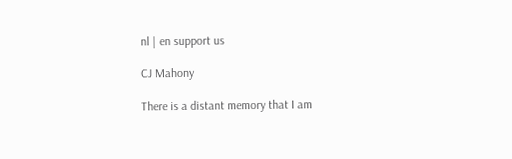nl | en support us

CJ Mahony

There is a distant memory that I am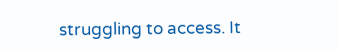struggling to access. It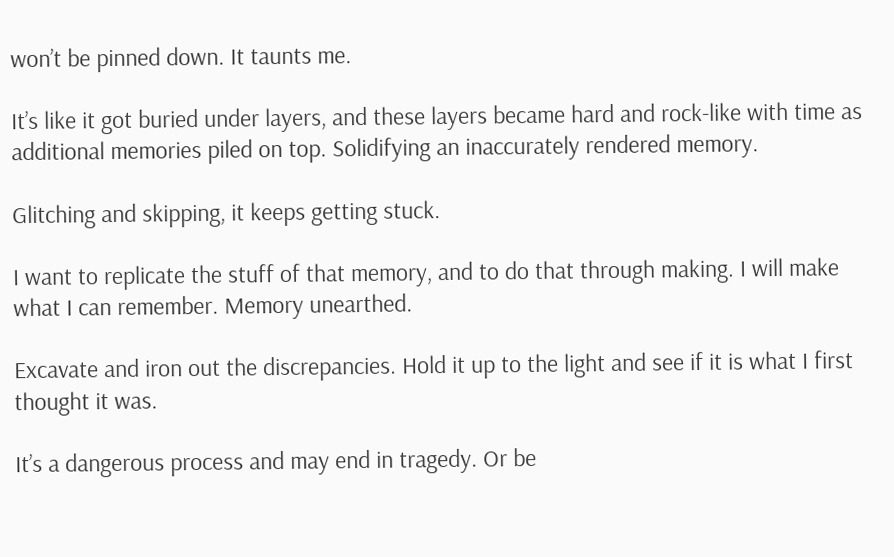won’t be pinned down. It taunts me.

It’s like it got buried under layers, and these layers became hard and rock-like with time as additional memories piled on top. Solidifying an inaccurately rendered memory.

Glitching and skipping, it keeps getting stuck.

I want to replicate the stuff of that memory, and to do that through making. I will make what I can remember. Memory unearthed.

Excavate and iron out the discrepancies. Hold it up to the light and see if it is what I first thought it was.

It’s a dangerous process and may end in tragedy. Or be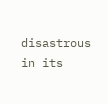disastrous in its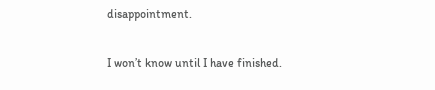disappointment.

I won’t know until I have finished.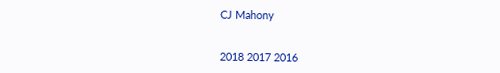CJ Mahony


2018 2017 2016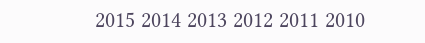2015 2014 2013 2012 2011 2010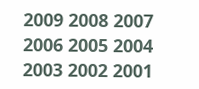2009 2008 2007 2006 2005 2004 2003 2002 2001